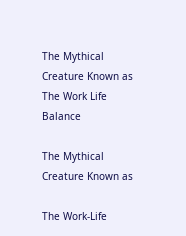The Mythical Creature Known as The Work Life Balance

The Mythical Creature Known as

The Work-Life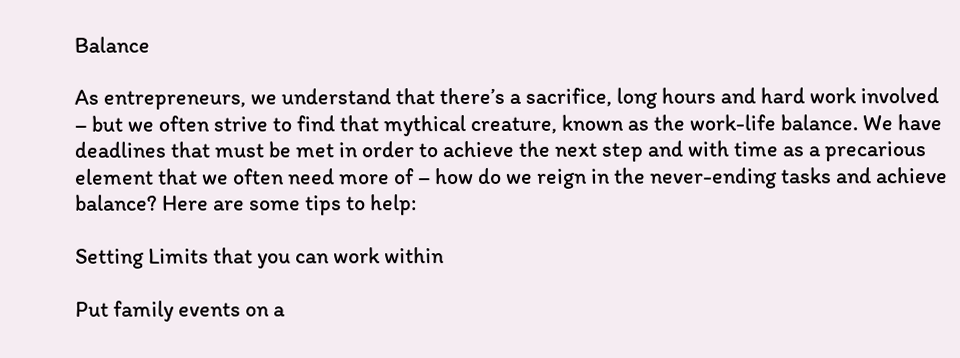Balance

As entrepreneurs, we understand that there’s a sacrifice, long hours and hard work involved – but we often strive to find that mythical creature, known as the work-life balance. We have deadlines that must be met in order to achieve the next step and with time as a precarious element that we often need more of – how do we reign in the never-ending tasks and achieve balance? Here are some tips to help:

Setting Limits that you can work within

Put family events on a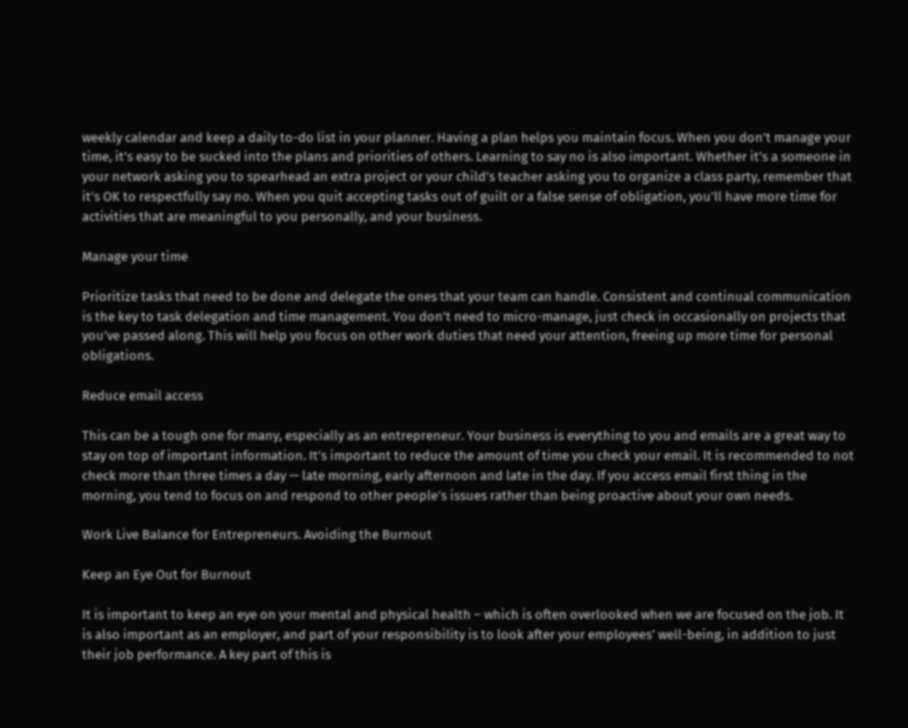weekly calendar and keep a daily to-do list in your planner. Having a plan helps you maintain focus. When you don’t manage your time, it’s easy to be sucked into the plans and priorities of others. Learning to say no is also important. Whether it’s a someone in your network asking you to spearhead an extra project or your child’s teacher asking you to organize a class party, remember that it’s OK to respectfully say no. When you quit accepting tasks out of guilt or a false sense of obligation, you’ll have more time for activities that are meaningful to you personally, and your business.

Manage your time

Prioritize tasks that need to be done and delegate the ones that your team can handle. Consistent and continual communication is the key to task delegation and time management. You don’t need to micro-manage, just check in occasionally on projects that you’ve passed along. This will help you focus on other work duties that need your attention, freeing up more time for personal obligations.

Reduce email access

This can be a tough one for many, especially as an entrepreneur. Your business is everything to you and emails are a great way to stay on top of important information. It’s important to reduce the amount of time you check your email. It is recommended to not check more than three times a day — late morning, early afternoon and late in the day. If you access email first thing in the morning, you tend to focus on and respond to other people’s issues rather than being proactive about your own needs.

Work Live Balance for Entrepreneurs. Avoiding the Burnout

Keep an Eye Out for Burnout

It is important to keep an eye on your mental and physical health – which is often overlooked when we are focused on the job. It is also important as an employer, and part of your responsibility is to look after your employees’ well-being, in addition to just their job performance. A key part of this is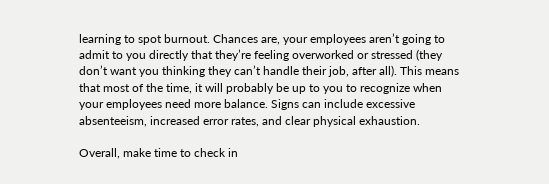learning to spot burnout. Chances are, your employees aren’t going to admit to you directly that they’re feeling overworked or stressed (they don’t want you thinking they can’t handle their job, after all). This means that most of the time, it will probably be up to you to recognize when your employees need more balance. Signs can include excessive absenteeism, increased error rates, and clear physical exhaustion.

Overall, make time to check in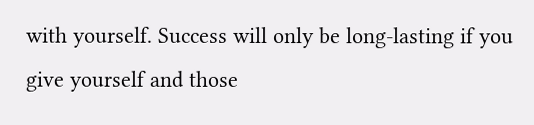with yourself. Success will only be long-lasting if you give yourself and those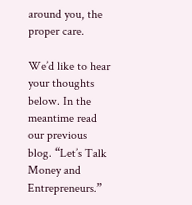around you, the proper care.

We’d like to hear your thoughts below. In the meantime read our previous blog. “Let’s Talk Money and Entrepreneurs.”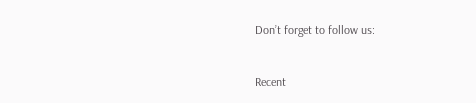Don’t forget to follow us:


Recent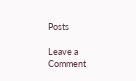Posts

Leave a Comment